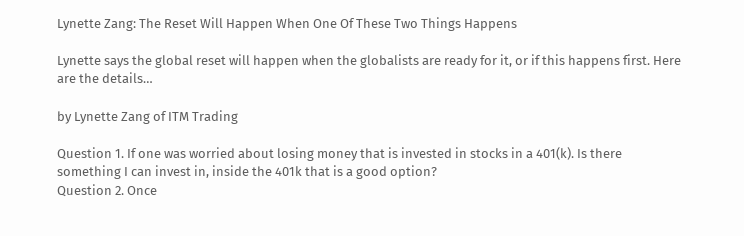Lynette Zang: The Reset Will Happen When One Of These Two Things Happens

Lynette says the global reset will happen when the globalists are ready for it, or if this happens first. Here are the details…

by Lynette Zang of ITM Trading

Question 1. If one was worried about losing money that is invested in stocks in a 401(k). Is there something I can invest in, inside the 401k that is a good option?
Question 2. Once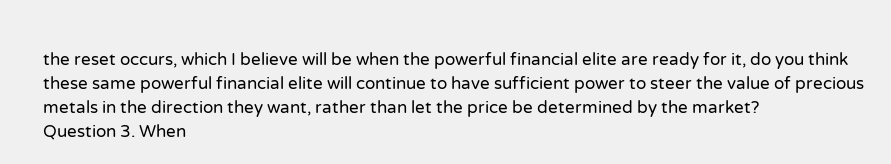the reset occurs, which I believe will be when the powerful financial elite are ready for it, do you think these same powerful financial elite will continue to have sufficient power to steer the value of precious metals in the direction they want, rather than let the price be determined by the market?
Question 3. When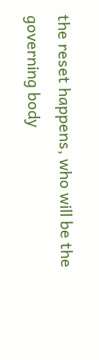the reset happens, who will be the governing body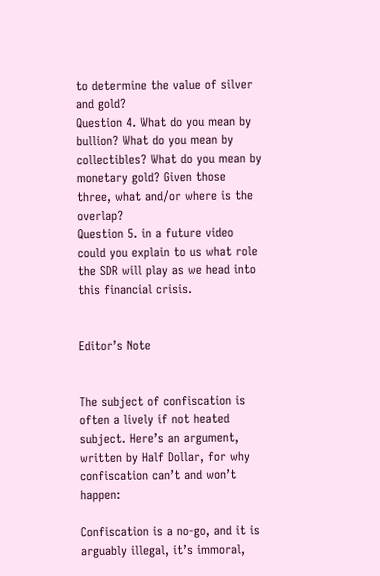to determine the value of silver and gold?
Question 4. What do you mean by bullion? What do you mean by collectibles? What do you mean by monetary gold? Given those three, what and/or where is the overlap?
Question 5. in a future video could you explain to us what role the SDR will play as we head into this financial crisis.


Editor’s Note


The subject of confiscation is often a lively if not heated subject. Here’s an argument, written by Half Dollar, for why confiscation can’t and won’t happen:

Confiscation is a no-go, and it is arguably illegal, it’s immoral,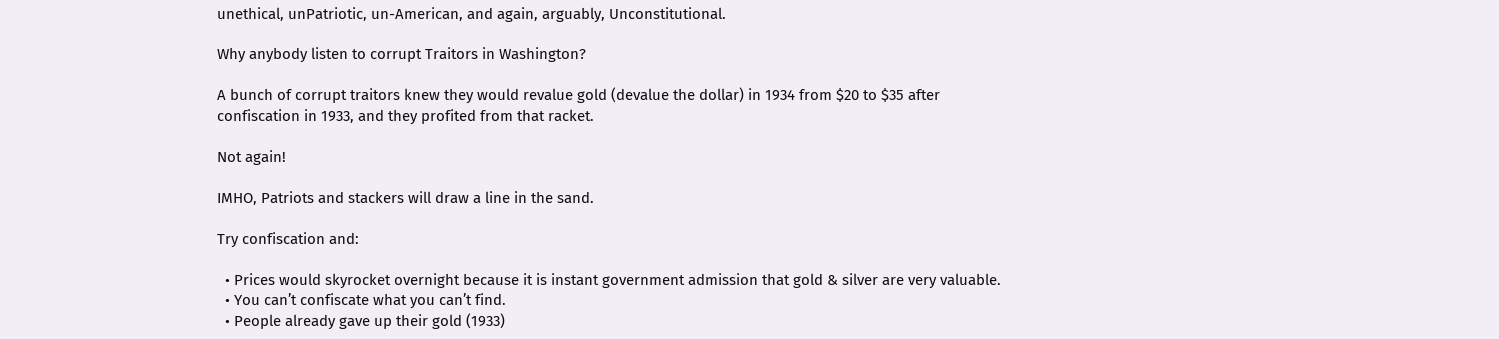unethical, unPatriotic, un-American, and again, arguably, Unconstitutional.

Why anybody listen to corrupt Traitors in Washington?

A bunch of corrupt traitors knew they would revalue gold (devalue the dollar) in 1934 from $20 to $35 after confiscation in 1933, and they profited from that racket.

Not again!

IMHO, Patriots and stackers will draw a line in the sand.

Try confiscation and:

  • Prices would skyrocket overnight because it is instant government admission that gold & silver are very valuable.
  • You can’t confiscate what you can’t find.
  • People already gave up their gold (1933)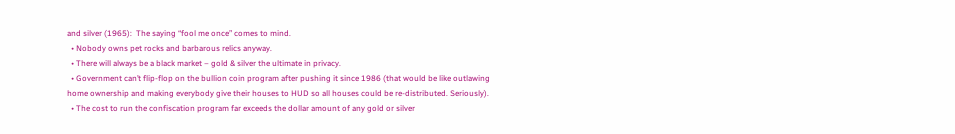and silver (1965):  The saying “fool me once” comes to mind.
  • Nobody owns pet rocks and barbarous relics anyway.
  • There will always be a black market – gold & silver the ultimate in privacy.
  • Government can’t flip-flop on the bullion coin program after pushing it since 1986 (that would be like outlawing home ownership and making everybody give their houses to HUD so all houses could be re-distributed. Seriously).
  • The cost to run the confiscation program far exceeds the dollar amount of any gold or silver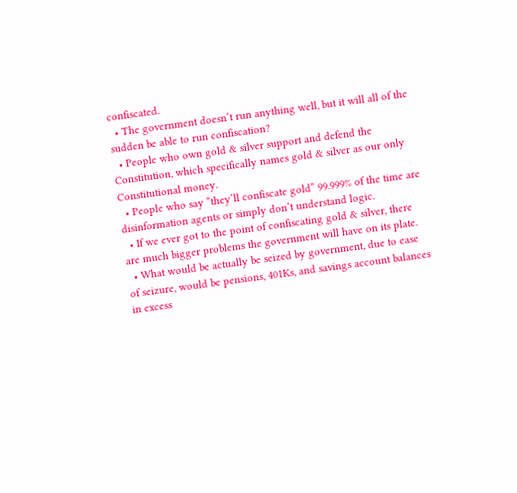confiscated.
  • The government doesn’t run anything well, but it will all of the sudden be able to run confiscation?
  • People who own gold & silver support and defend the Constitution, which specifically names gold & silver as our only Constitutional money.
  • People who say “they’ll confiscate gold” 99.999% of the time are disinformation agents or simply don’t understand logic.
  • If we ever got to the point of confiscating gold & silver, there are much bigger problems the government will have on its plate.
  • What would be actually be seized by government, due to ease of seizure, would be pensions, 401Ks, and savings account balances in excess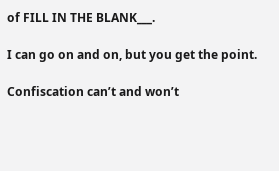of FILL IN THE BLANK___.

I can go on and on, but you get the point.

Confiscation can’t and won’t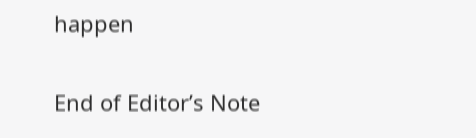happen


End of Editor’s Note